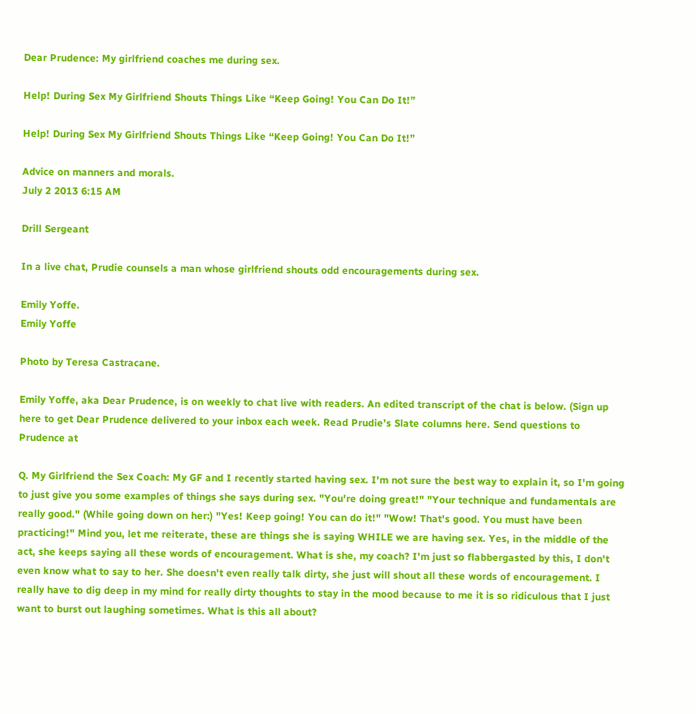Dear Prudence: My girlfriend coaches me during sex.

Help! During Sex My Girlfriend Shouts Things Like “Keep Going! You Can Do It!”

Help! During Sex My Girlfriend Shouts Things Like “Keep Going! You Can Do It!”

Advice on manners and morals.
July 2 2013 6:15 AM

Drill Sergeant

In a live chat, Prudie counsels a man whose girlfriend shouts odd encouragements during sex.

Emily Yoffe.
Emily Yoffe

Photo by Teresa Castracane.

Emily Yoffe, aka Dear Prudence, is on weekly to chat live with readers. An edited transcript of the chat is below. (Sign up here to get Dear Prudence delivered to your inbox each week. Read Prudie’s Slate columns here. Send questions to Prudence at

Q. My Girlfriend the Sex Coach: My GF and I recently started having sex. I'm not sure the best way to explain it, so I'm going to just give you some examples of things she says during sex. "You're doing great!" "Your technique and fundamentals are really good." (While going down on her:) "Yes! Keep going! You can do it!" "Wow! That's good. You must have been practicing!" Mind you, let me reiterate, these are things she is saying WHILE we are having sex. Yes, in the middle of the act, she keeps saying all these words of encouragement. What is she, my coach? I'm just so flabbergasted by this, I don't even know what to say to her. She doesn't even really talk dirty, she just will shout all these words of encouragement. I really have to dig deep in my mind for really dirty thoughts to stay in the mood because to me it is so ridiculous that I just want to burst out laughing sometimes. What is this all about?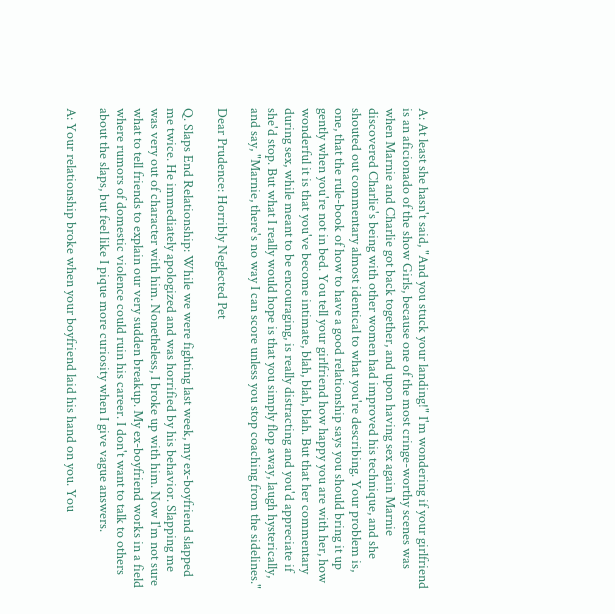A: At least she hasn't said, "And you stuck your landing!" I'm wondering if your girlfriend is an aficionado of the show Girls, because one of the most cringe-worthy scenes was when Marnie and Charlie got back together, and upon having sex again Marnie discovered Charlie's being with other women had improved his technique, and she shouted out commentary almost identical to what you're describing. Your problem is, one, that the rule-book of how to have a good relationship says you should bring it up gently when you're not in bed. You tell your girlfriend how happy you are with her, how wonderful it is that you've become intimate, blah, blah, blah. But that her commentary during sex, while meant to be encouraging, is really distracting and you'd appreciate if she'd stop. But what I really would hope is that you simply flop away, laugh hysterically, and say, "Marnie, there's no way I can score unless you stop coaching from the sidelines."

Dear Prudence: Horribly Neglected Pet

Q. Slaps End Relationship: While we were fighting last week, my ex-boyfriend slapped me twice. He immediately apologized and was horrified by his behavior. Slapping me was very out of character with him. Nonetheless, I broke up with him. Now I'm not sure what to tell friends to explain our very sudden breakup. My ex-boyfriend works in a field where rumors of domestic violence could ruin his career. I don't want to talk to others about the slaps, but feel like I pique more curiosity when I give vague answers.

A: Your relationship broke when your boyfriend laid his hand on you. You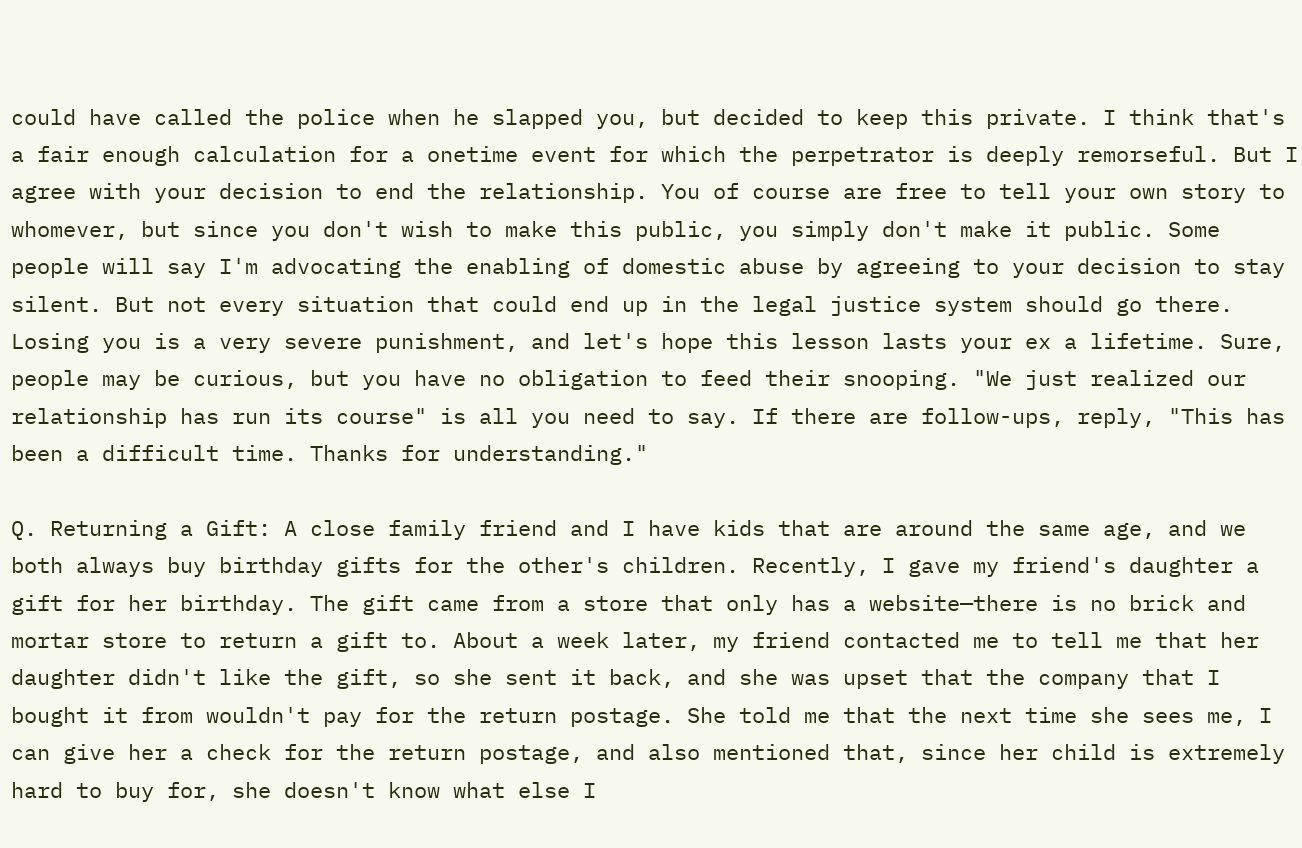could have called the police when he slapped you, but decided to keep this private. I think that's a fair enough calculation for a onetime event for which the perpetrator is deeply remorseful. But I agree with your decision to end the relationship. You of course are free to tell your own story to whomever, but since you don't wish to make this public, you simply don't make it public. Some people will say I'm advocating the enabling of domestic abuse by agreeing to your decision to stay silent. But not every situation that could end up in the legal justice system should go there. Losing you is a very severe punishment, and let's hope this lesson lasts your ex a lifetime. Sure, people may be curious, but you have no obligation to feed their snooping. "We just realized our relationship has run its course" is all you need to say. If there are follow-ups, reply, "This has been a difficult time. Thanks for understanding."

Q. Returning a Gift: A close family friend and I have kids that are around the same age, and we both always buy birthday gifts for the other's children. Recently, I gave my friend's daughter a gift for her birthday. The gift came from a store that only has a website—there is no brick and mortar store to return a gift to. About a week later, my friend contacted me to tell me that her daughter didn't like the gift, so she sent it back, and she was upset that the company that I bought it from wouldn't pay for the return postage. She told me that the next time she sees me, I can give her a check for the return postage, and also mentioned that, since her child is extremely hard to buy for, she doesn't know what else I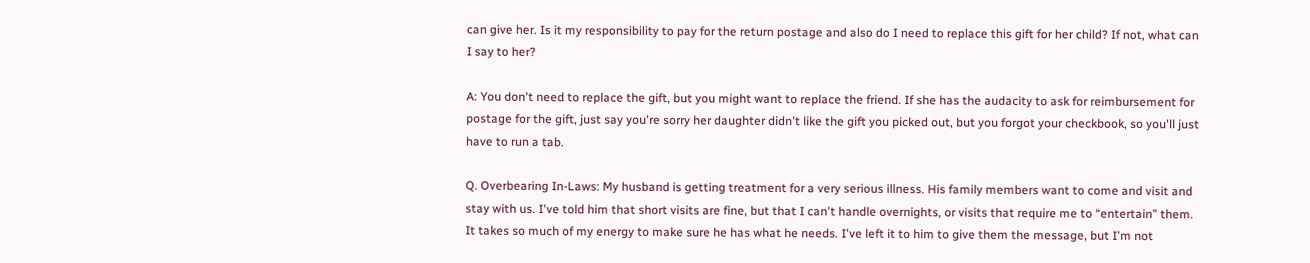can give her. Is it my responsibility to pay for the return postage and also do I need to replace this gift for her child? If not, what can I say to her?

A: You don't need to replace the gift, but you might want to replace the friend. If she has the audacity to ask for reimbursement for postage for the gift, just say you're sorry her daughter didn't like the gift you picked out, but you forgot your checkbook, so you'll just have to run a tab.

Q. Overbearing In-Laws: My husband is getting treatment for a very serious illness. His family members want to come and visit and stay with us. I've told him that short visits are fine, but that I can't handle overnights, or visits that require me to “entertain” them. It takes so much of my energy to make sure he has what he needs. I've left it to him to give them the message, but I'm not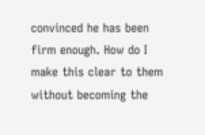convinced he has been firm enough. How do I make this clear to them without becoming the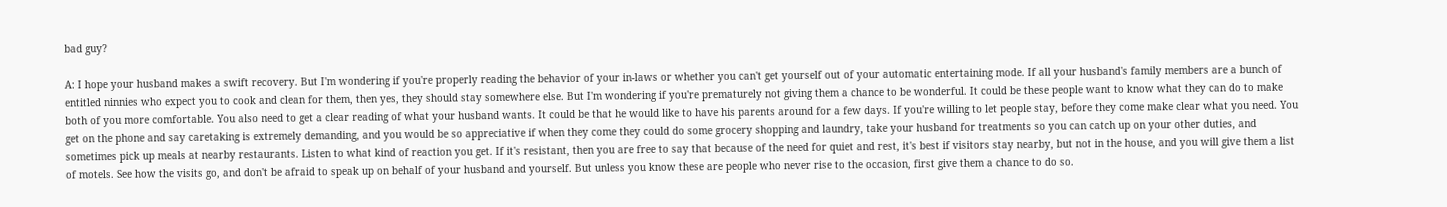bad guy?

A: I hope your husband makes a swift recovery. But I'm wondering if you're properly reading the behavior of your in-laws or whether you can't get yourself out of your automatic entertaining mode. If all your husband's family members are a bunch of entitled ninnies who expect you to cook and clean for them, then yes, they should stay somewhere else. But I'm wondering if you're prematurely not giving them a chance to be wonderful. It could be these people want to know what they can do to make both of you more comfortable. You also need to get a clear reading of what your husband wants. It could be that he would like to have his parents around for a few days. If you're willing to let people stay, before they come make clear what you need. You get on the phone and say caretaking is extremely demanding, and you would be so appreciative if when they come they could do some grocery shopping and laundry, take your husband for treatments so you can catch up on your other duties, and sometimes pick up meals at nearby restaurants. Listen to what kind of reaction you get. If it's resistant, then you are free to say that because of the need for quiet and rest, it's best if visitors stay nearby, but not in the house, and you will give them a list of motels. See how the visits go, and don't be afraid to speak up on behalf of your husband and yourself. But unless you know these are people who never rise to the occasion, first give them a chance to do so.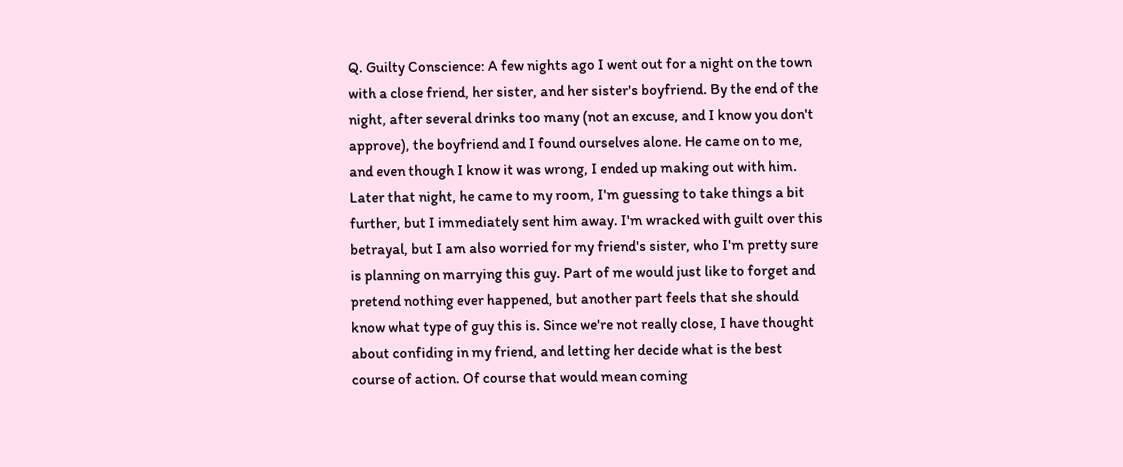Q. Guilty Conscience: A few nights ago I went out for a night on the town with a close friend, her sister, and her sister's boyfriend. By the end of the night, after several drinks too many (not an excuse, and I know you don't approve), the boyfriend and I found ourselves alone. He came on to me, and even though I know it was wrong, I ended up making out with him. Later that night, he came to my room, I'm guessing to take things a bit further, but I immediately sent him away. I'm wracked with guilt over this betrayal, but I am also worried for my friend's sister, who I'm pretty sure is planning on marrying this guy. Part of me would just like to forget and pretend nothing ever happened, but another part feels that she should know what type of guy this is. Since we're not really close, I have thought about confiding in my friend, and letting her decide what is the best course of action. Of course that would mean coming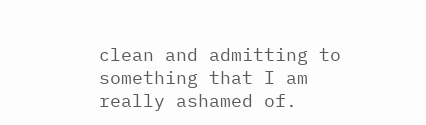clean and admitting to something that I am really ashamed of.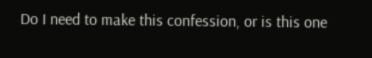Do I need to make this confession, or is this one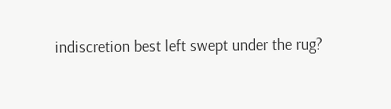indiscretion best left swept under the rug?